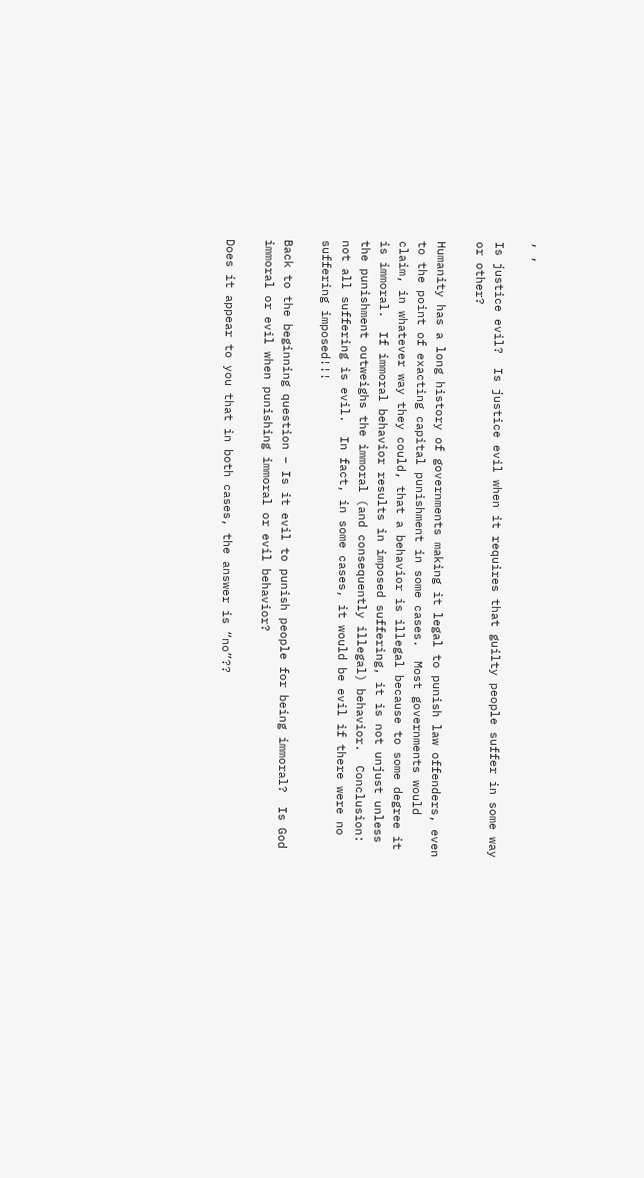, ,

Is justice evil?  Is justice evil when it requires that guilty people suffer in some way or other?

Humanity has a long history of governments making it legal to punish law offenders, even to the point of exacting capital punishment in some cases.  Most governments would claim, in whatever way they could, that a behavior is illegal because to some degree it is immoral.  If immoral behavior results in imposed suffering, it is not unjust unless the punishment outweighs the immoral (and consequently illegal) behavior.  Conclusion:  not all suffering is evil.  In fact, in some cases, it would be evil if there were no suffering imposed!!!

Back to the beginning question – Is it evil to punish people for being immoral?  Is God immoral or evil when punishing immoral or evil behavior?

Does it appear to you that in both cases, the answer is “no”??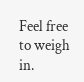Feel free to weigh in.